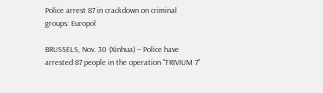Police arrest 87 in crackdown on criminal groups: Europol

BRUSSELS, Nov. 30 (Xinhua) -- Police have arrested 87 people in the operation "TRIVIUM 7"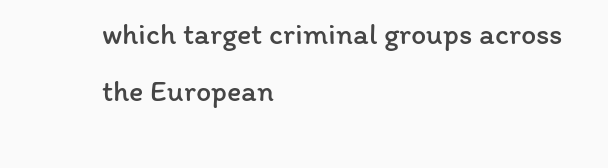which target criminal groups across the European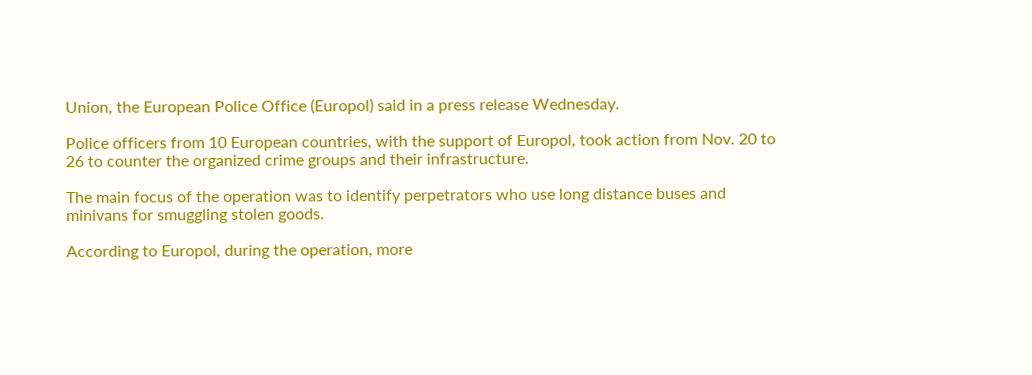Union, the European Police Office (Europol) said in a press release Wednesday.

Police officers from 10 European countries, with the support of Europol, took action from Nov. 20 to 26 to counter the organized crime groups and their infrastructure.

The main focus of the operation was to identify perpetrators who use long distance buses and minivans for smuggling stolen goods.

According to Europol, during the operation, more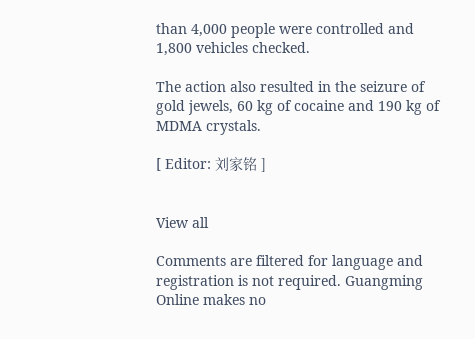than 4,000 people were controlled and 1,800 vehicles checked.

The action also resulted in the seizure of gold jewels, 60 kg of cocaine and 190 kg of MDMA crystals.

[ Editor: 刘家铭 ]


View all

Comments are filtered for language and registration is not required. Guangming Online makes no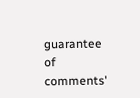guarantee of comments'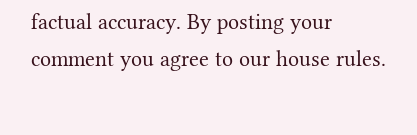factual accuracy. By posting your comment you agree to our house rules.